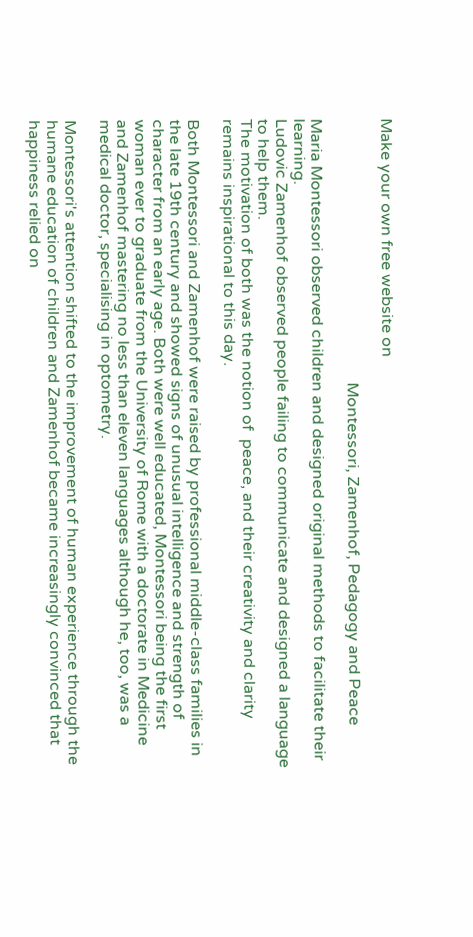Make your own free website on

                                                                  Montessori, Zamenhof, Pedagogy and Peace

Maria Montessori observed children and designed original methods to facilitate their learning.
Ludovic Zamenhof observed people failing to communicate and designed a language to help them.
The motivation of both was the notion of  peace, and their creativity and clarity remains inspirational to this day.

Both Montessori and Zamenhof were raised by professional middle-class families in the late 19th century and showed signs of unusual intelligence and strength of character from an early age. Both were well educated, Montessori being the first woman ever to graduate from the University of Rome with a doctorate in Medicine and Zamenhof mastering no less than eleven languages although he, too, was a medical doctor, specialising in optometry.

Montessori's attention shifted to the improvement of human experience through the humane education of children and Zamenhof became increasingly convinced that happiness relied on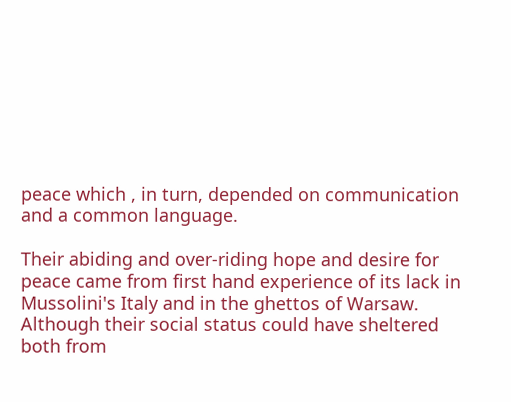peace which , in turn, depended on communication and a common language.

Their abiding and over-riding hope and desire for peace came from first hand experience of its lack in Mussolini's Italy and in the ghettos of Warsaw. Although their social status could have sheltered both from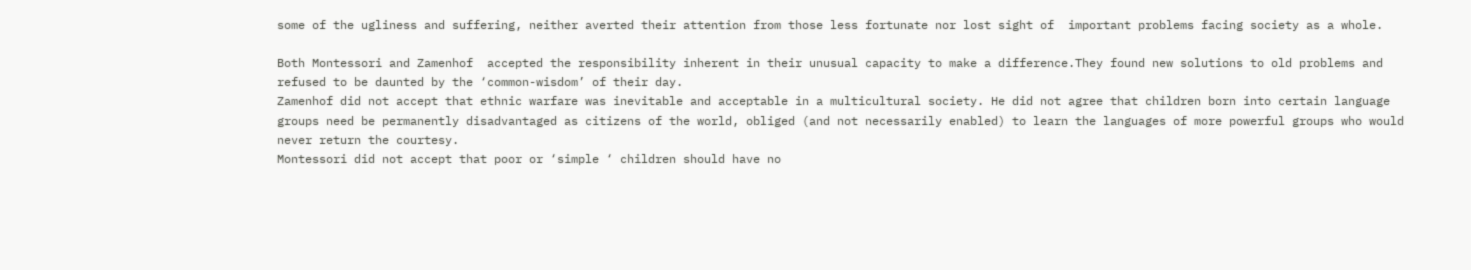some of the ugliness and suffering, neither averted their attention from those less fortunate nor lost sight of  important problems facing society as a whole.

Both Montessori and Zamenhof  accepted the responsibility inherent in their unusual capacity to make a difference.They found new solutions to old problems and refused to be daunted by the ‘common-wisdom’ of their day.
Zamenhof did not accept that ethnic warfare was inevitable and acceptable in a multicultural society. He did not agree that children born into certain language groups need be permanently disadvantaged as citizens of the world, obliged (and not necessarily enabled) to learn the languages of more powerful groups who would never return the courtesy.
Montessori did not accept that poor or ‘simple ‘ children should have no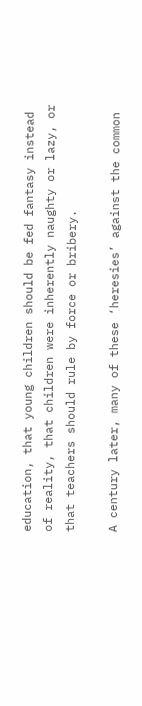education, that young children should be fed fantasy instead of reality, that children were inherently naughty or lazy, or that teachers should rule by force or bribery.

A century later, many of these ‘heresies’ against the common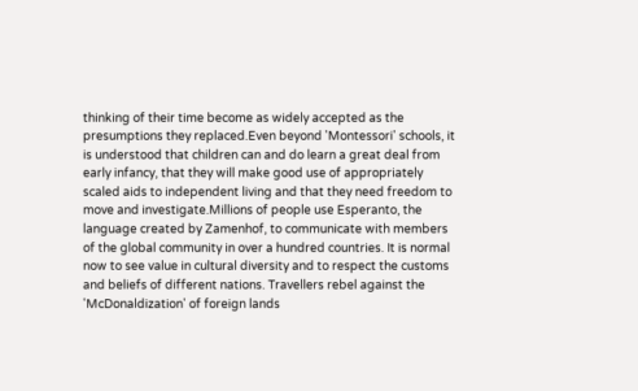thinking of their time become as widely accepted as the presumptions they replaced.Even beyond 'Montessori' schools, it is understood that children can and do learn a great deal from early infancy, that they will make good use of appropriately scaled aids to independent living and that they need freedom to move and investigate.Millions of people use Esperanto, the language created by Zamenhof, to communicate with members of the global community in over a hundred countries. It is normal now to see value in cultural diversity and to respect the customs and beliefs of different nations. Travellers rebel against the 'McDonaldization' of foreign lands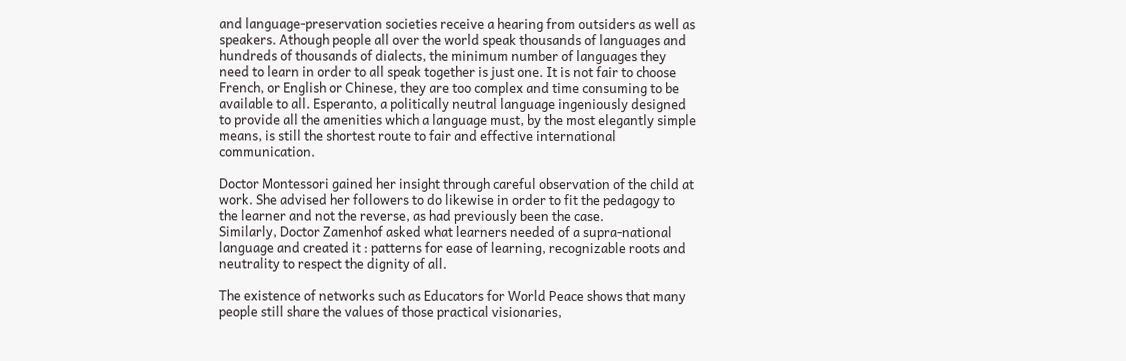and language-preservation societies receive a hearing from outsiders as well as speakers. Athough people all over the world speak thousands of languages and hundreds of thousands of dialects, the minimum number of languages they need to learn in order to all speak together is just one. It is not fair to choose French, or English or Chinese, they are too complex and time consuming to be available to all. Esperanto, a politically neutral language ingeniously designed to provide all the amenities which a language must, by the most elegantly simple means, is still the shortest route to fair and effective international communication.

Doctor Montessori gained her insight through careful observation of the child at work. She advised her followers to do likewise in order to fit the pedagogy to the learner and not the reverse, as had previously been the case.
Similarly, Doctor Zamenhof asked what learners needed of a supra-national language and created it : patterns for ease of learning, recognizable roots and neutrality to respect the dignity of all.

The existence of networks such as Educators for World Peace shows that many people still share the values of those practical visionaries,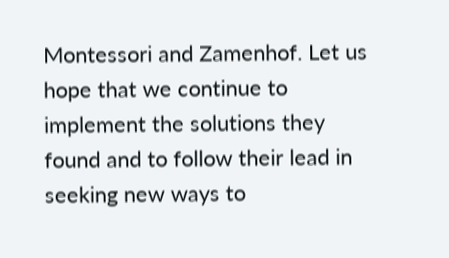Montessori and Zamenhof. Let us hope that we continue to implement the solutions they found and to follow their lead in seeking new ways to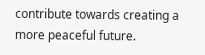contribute towards creating a more peaceful future.